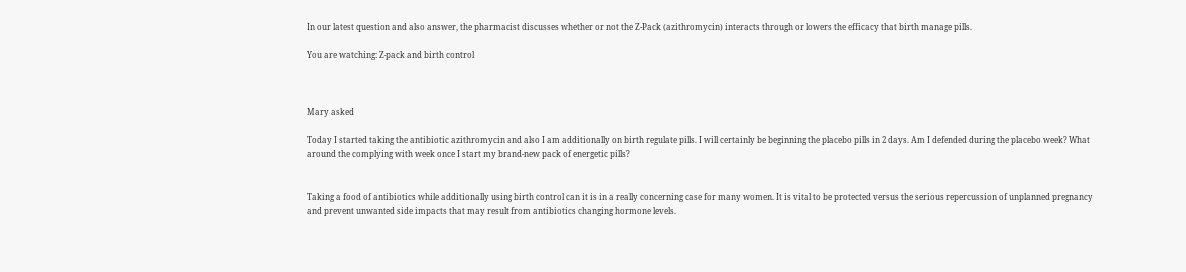In our latest question and also answer, the pharmacist discusses whether or not the Z-Pack (azithromycin) interacts through or lowers the efficacy that birth manage pills.

You are watching: Z-pack and birth control



Mary asked

Today I started taking the antibiotic azithromycin and also I am additionally on birth regulate pills. I will certainly be beginning the placebo pills in 2 days. Am I defended during the placebo week? What around the complying with week once I start my brand-new pack of energetic pills?


Taking a food of antibiotics while additionally using birth control can it is in a really concerning case for many women. It is vital to be protected versus the serious repercussion of unplanned pregnancy and prevent unwanted side impacts that may result from antibiotics changing hormone levels.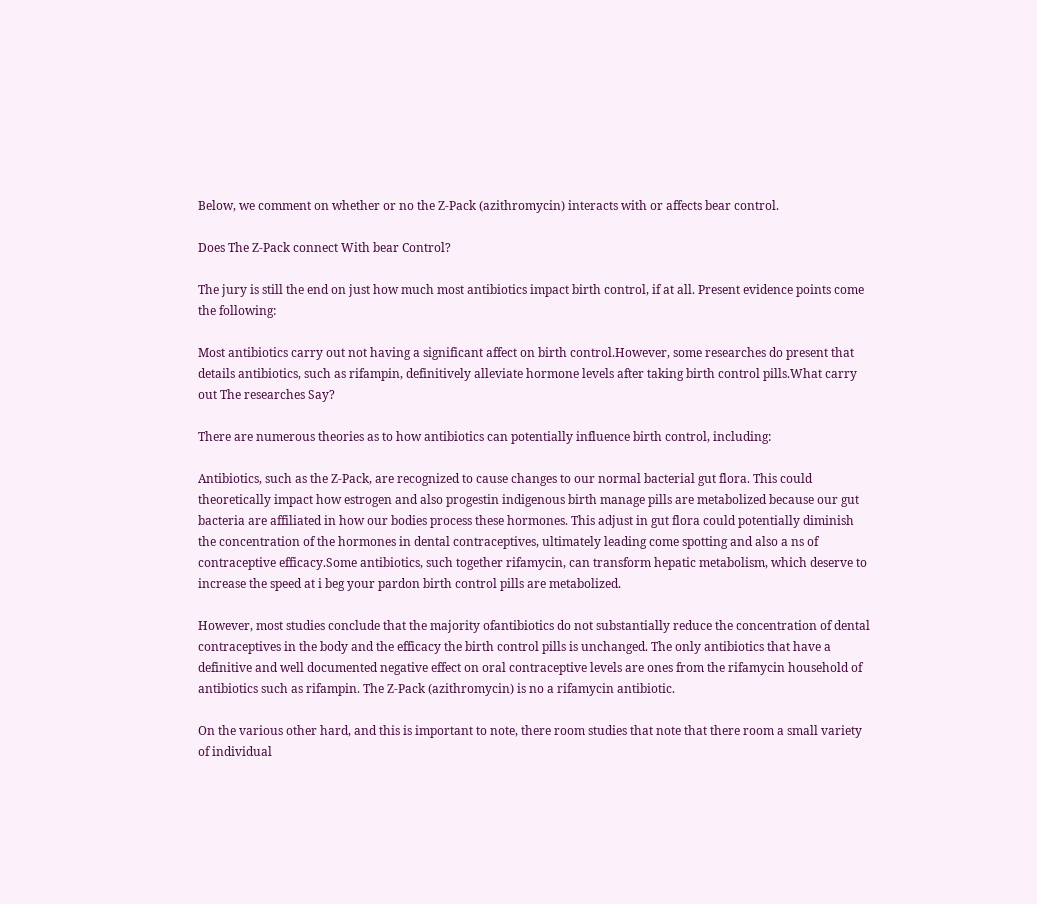Below, we comment on whether or no the Z-Pack (azithromycin) interacts with or affects bear control.

Does The Z-Pack connect With bear Control?

The jury is still the end on just how much most antibiotics impact birth control, if at all. Present evidence points come the following:

Most antibiotics carry out not having a significant affect on birth control.However, some researches do present that details antibiotics, such as rifampin, definitively alleviate hormone levels after taking birth control pills.What carry out The researches Say?

There are numerous theories as to how antibiotics can potentially influence birth control, including:

Antibiotics, such as the Z-Pack, are recognized to cause changes to our normal bacterial gut flora. This could theoretically impact how estrogen and also progestin indigenous birth manage pills are metabolized because our gut bacteria are affiliated in how our bodies process these hormones. This adjust in gut flora could potentially diminish the concentration of the hormones in dental contraceptives, ultimately leading come spotting and also a ns of contraceptive efficacy.Some antibiotics, such together rifamycin, can transform hepatic metabolism, which deserve to increase the speed at i beg your pardon birth control pills are metabolized.

However, most studies conclude that the majority ofantibiotics do not substantially reduce the concentration of dental contraceptives in the body and the efficacy the birth control pills is unchanged. The only antibiotics that have a definitive and well documented negative effect on oral contraceptive levels are ones from the rifamycin household of antibiotics such as rifampin. The Z-Pack (azithromycin) is no a rifamycin antibiotic.

On the various other hard, and this is important to note, there room studies that note that there room a small variety of individual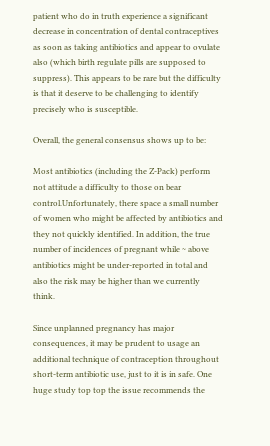patient who do in truth experience a significant decrease in concentration of dental contraceptives as soon as taking antibiotics and appear to ovulate also (which birth regulate pills are supposed to suppress). This appears to be rare but the difficulty is that it deserve to be challenging to identify precisely who is susceptible.

Overall, the general consensus shows up to be:

Most antibiotics (including the Z-Pack) perform not attitude a difficulty to those on bear control.Unfortunately, there space a small number of women who might be affected by antibiotics and they not quickly identified. In addition, the true number of incidences of pregnant while ~ above antibiotics might be under-reported in total and also the risk may be higher than we currently think.

Since unplanned pregnancy has major consequences, it may be prudent to usage an additional technique of contraception throughout short-term antibiotic use, just to it is in safe. One huge study top top the issue recommends the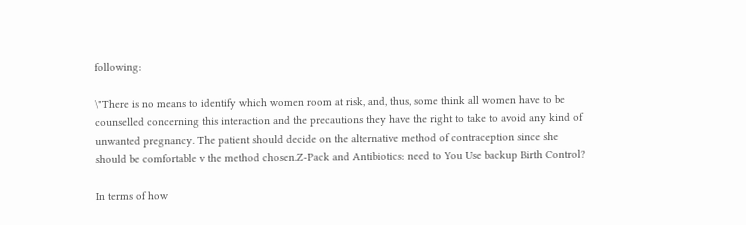following:

\"There is no means to identify which women room at risk, and, thus, some think all women have to be counselled concerning this interaction and the precautions they have the right to take to avoid any kind of unwanted pregnancy. The patient should decide on the alternative method of contraception since she should be comfortable v the method chosen.Z-Pack and Antibiotics: need to You Use backup Birth Control?

In terms of how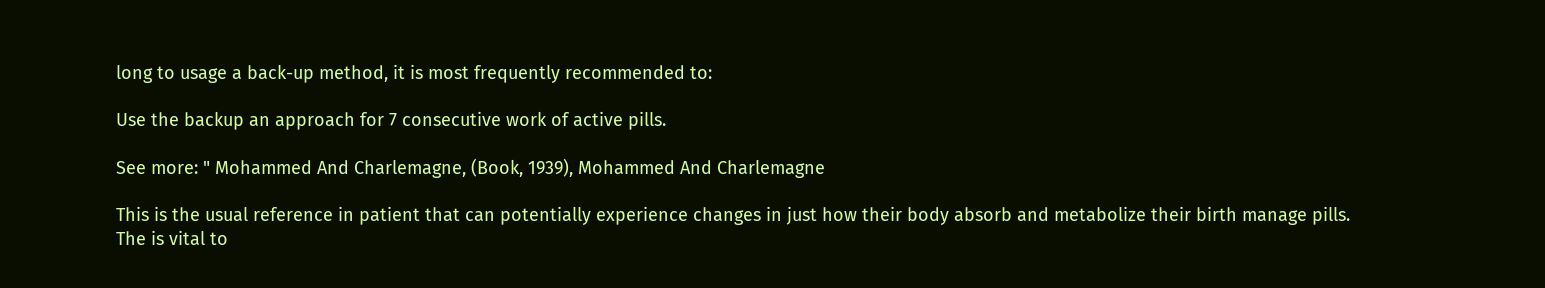long to usage a back-up method, it is most frequently recommended to:

Use the backup an approach for 7 consecutive work of active pills.

See more: " Mohammed And Charlemagne, (Book, 1939), Mohammed And Charlemagne

This is the usual reference in patient that can potentially experience changes in just how their body absorb and metabolize their birth manage pills. The is vital to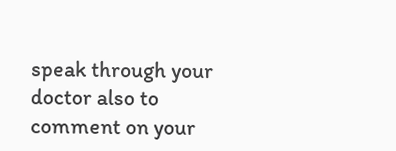speak through your doctor also to comment on your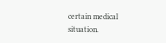certain medical situation.